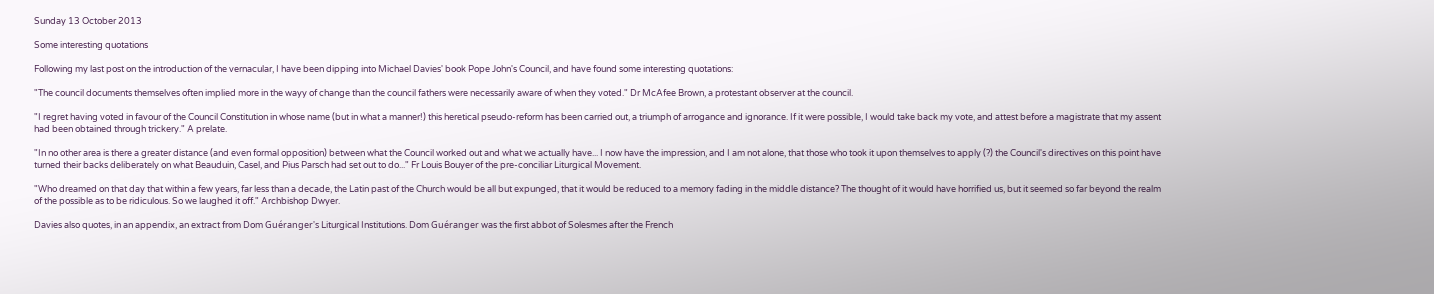Sunday 13 October 2013

Some interesting quotations

Following my last post on the introduction of the vernacular, I have been dipping into Michael Davies' book Pope John's Council, and have found some interesting quotations:

"The council documents themselves often implied more in the wayy of change than the council fathers were necessarily aware of when they voted." Dr McAfee Brown, a protestant observer at the council.

"I regret having voted in favour of the Council Constitution in whose name (but in what a manner!) this heretical pseudo-reform has been carried out, a triumph of arrogance and ignorance. If it were possible, I would take back my vote, and attest before a magistrate that my assent had been obtained through trickery." A prelate.

"In no other area is there a greater distance (and even formal opposition) between what the Council worked out and what we actually have... I now have the impression, and I am not alone, that those who took it upon themselves to apply (?) the Council's directives on this point have turned their backs deliberately on what Beauduin, Casel, and Pius Parsch had set out to do..." Fr Louis Bouyer of the pre-conciliar Liturgical Movement.

"Who dreamed on that day that within a few years, far less than a decade, the Latin past of the Church would be all but expunged, that it would be reduced to a memory fading in the middle distance? The thought of it would have horrified us, but it seemed so far beyond the realm of the possible as to be ridiculous. So we laughed it off." Archbishop Dwyer.

Davies also quotes, in an appendix, an extract from Dom Guéranger's Liturgical Institutions. Dom Guéranger was the first abbot of Solesmes after the French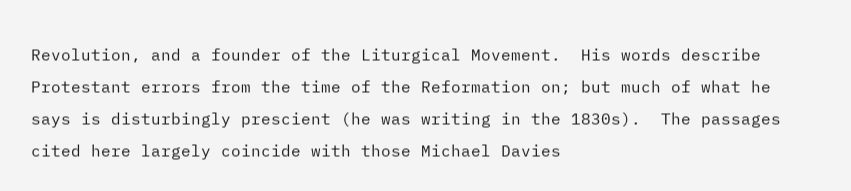Revolution, and a founder of the Liturgical Movement.  His words describe Protestant errors from the time of the Reformation on; but much of what he says is disturbingly prescient (he was writing in the 1830s).  The passages cited here largely coincide with those Michael Davies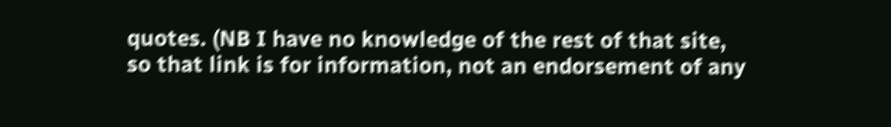quotes. (NB I have no knowledge of the rest of that site, so that link is for information, not an endorsement of any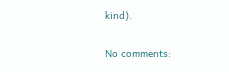kind).

No comments: